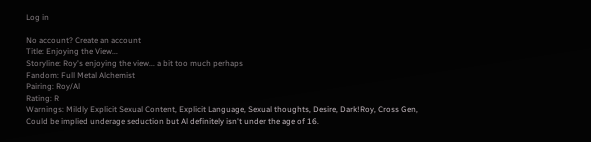Log in

No account? Create an account
Title: Enjoying the View...
Storyline: Roy's enjoying the view... a bit too much perhaps
Fandom: Full Metal Alchemist
Pairing: Roy/Al
Rating: R
Warnings: Mildly Explicit Sexual Content, Explicit Language, Sexual thoughts, Desire, Dark!Roy, Cross Gen, Could be implied underage seduction but Al definitely isn't under the age of 16.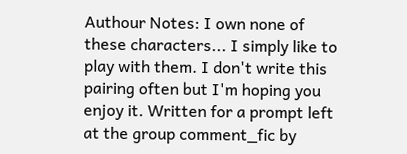Authour Notes: I own none of these characters... I simply like to play with them. I don't write this pairing often but I'm hoping you enjoy it. Written for a prompt left at the group comment_fic by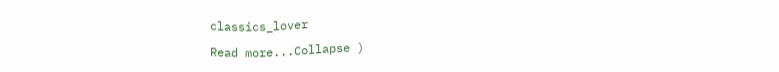classics_lover

Read more...Collapse )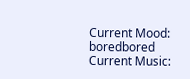Current Mood: boredbored
Current Music: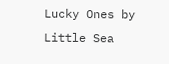Lucky Ones by Little Sea